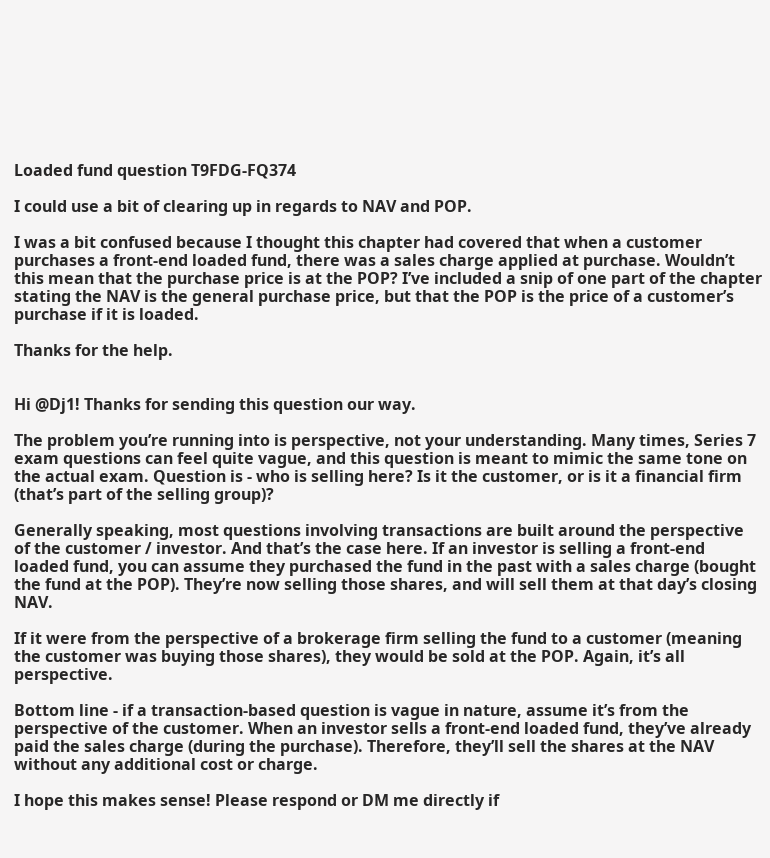Loaded fund question T9FDG-FQ374

I could use a bit of clearing up in regards to NAV and POP.

I was a bit confused because I thought this chapter had covered that when a customer purchases a front-end loaded fund, there was a sales charge applied at purchase. Wouldn’t this mean that the purchase price is at the POP? I’ve included a snip of one part of the chapter stating the NAV is the general purchase price, but that the POP is the price of a customer’s purchase if it is loaded.

Thanks for the help.


Hi @Dj1! Thanks for sending this question our way.

The problem you’re running into is perspective, not your understanding. Many times, Series 7 exam questions can feel quite vague, and this question is meant to mimic the same tone on the actual exam. Question is - who is selling here? Is it the customer, or is it a financial firm (that’s part of the selling group)?

Generally speaking, most questions involving transactions are built around the perspective of the customer / investor. And that’s the case here. If an investor is selling a front-end loaded fund, you can assume they purchased the fund in the past with a sales charge (bought the fund at the POP). They’re now selling those shares, and will sell them at that day’s closing NAV.

If it were from the perspective of a brokerage firm selling the fund to a customer (meaning the customer was buying those shares), they would be sold at the POP. Again, it’s all perspective.

Bottom line - if a transaction-based question is vague in nature, assume it’s from the perspective of the customer. When an investor sells a front-end loaded fund, they’ve already paid the sales charge (during the purchase). Therefore, they’ll sell the shares at the NAV without any additional cost or charge.

I hope this makes sense! Please respond or DM me directly if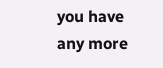you have any more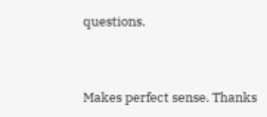questions.


Makes perfect sense. Thanks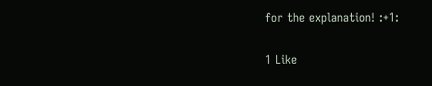for the explanation! :+1:

1 Like